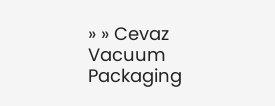» » Cevaz Vacuum Packaging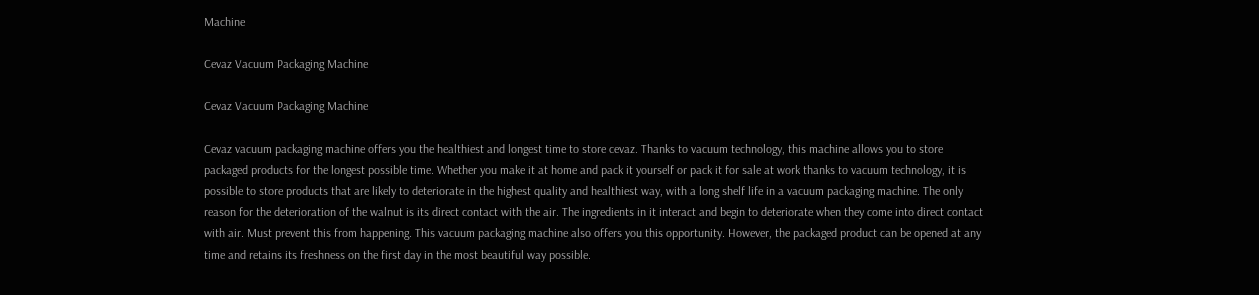Machine

Cevaz Vacuum Packaging Machine

Cevaz Vacuum Packaging Machine

Cevaz vacuum packaging machine offers you the healthiest and longest time to store cevaz. Thanks to vacuum technology, this machine allows you to store packaged products for the longest possible time. Whether you make it at home and pack it yourself or pack it for sale at work thanks to vacuum technology, it is possible to store products that are likely to deteriorate in the highest quality and healthiest way, with a long shelf life in a vacuum packaging machine. The only reason for the deterioration of the walnut is its direct contact with the air. The ingredients in it interact and begin to deteriorate when they come into direct contact with air. Must prevent this from happening. This vacuum packaging machine also offers you this opportunity. However, the packaged product can be opened at any time and retains its freshness on the first day in the most beautiful way possible.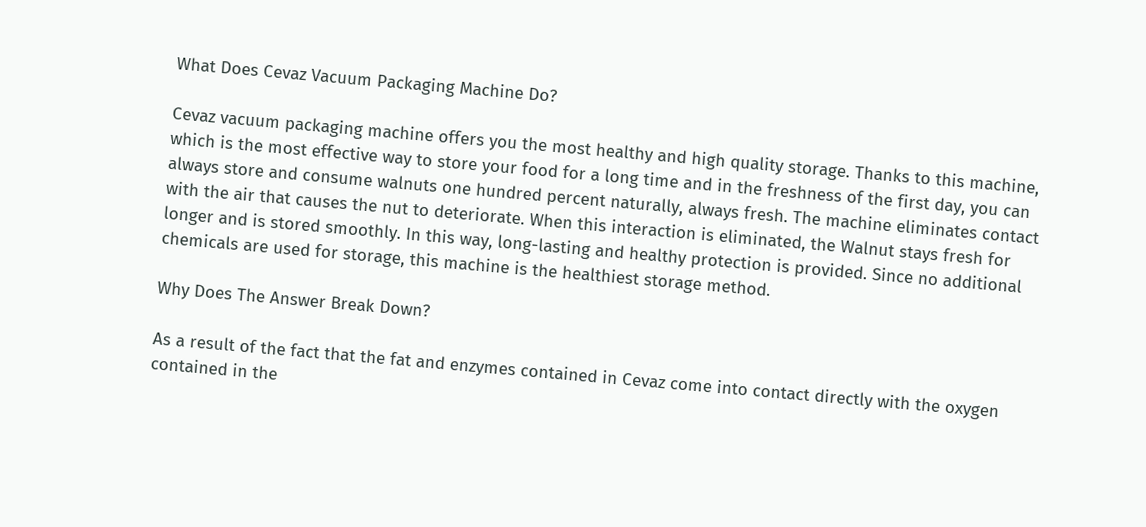What Does Cevaz Vacuum Packaging Machine Do?

Cevaz vacuum packaging machine offers you the most healthy and high quality storage. Thanks to this machine, which is the most effective way to store your food for a long time and in the freshness of the first day, you can always store and consume walnuts one hundred percent naturally, always fresh. The machine eliminates contact with the air that causes the nut to deteriorate. When this interaction is eliminated, the Walnut stays fresh for longer and is stored smoothly. In this way, long-lasting and healthy protection is provided. Since no additional chemicals are used for storage, this machine is the healthiest storage method.

Why Does The Answer Break Down?

As a result of the fact that the fat and enzymes contained in Cevaz come into contact directly with the oxygen contained in the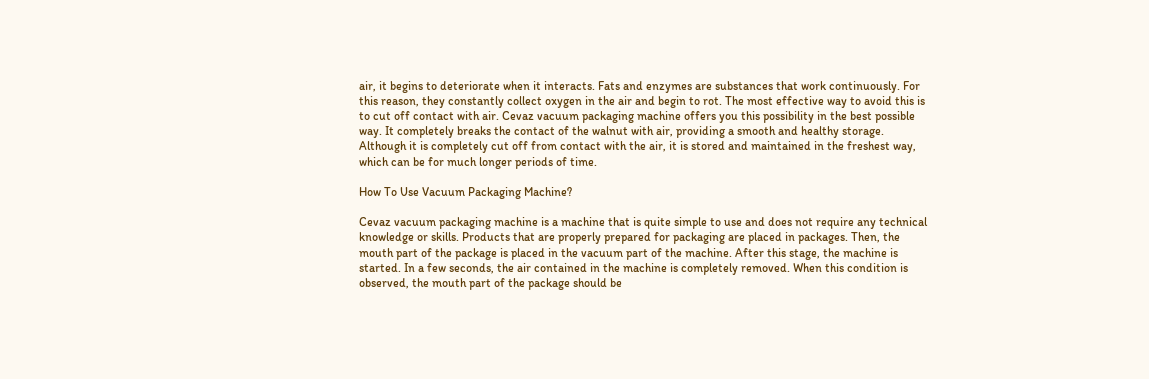air, it begins to deteriorate when it interacts. Fats and enzymes are substances that work continuously. For this reason, they constantly collect oxygen in the air and begin to rot. The most effective way to avoid this is to cut off contact with air. Cevaz vacuum packaging machine offers you this possibility in the best possible way. It completely breaks the contact of the walnut with air, providing a smooth and healthy storage. Although it is completely cut off from contact with the air, it is stored and maintained in the freshest way, which can be for much longer periods of time.

How To Use Vacuum Packaging Machine?

Cevaz vacuum packaging machine is a machine that is quite simple to use and does not require any technical knowledge or skills. Products that are properly prepared for packaging are placed in packages. Then, the mouth part of the package is placed in the vacuum part of the machine. After this stage, the machine is started. In a few seconds, the air contained in the machine is completely removed. When this condition is observed, the mouth part of the package should be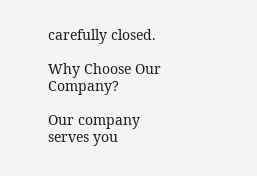carefully closed.

Why Choose Our Company?

Our company serves you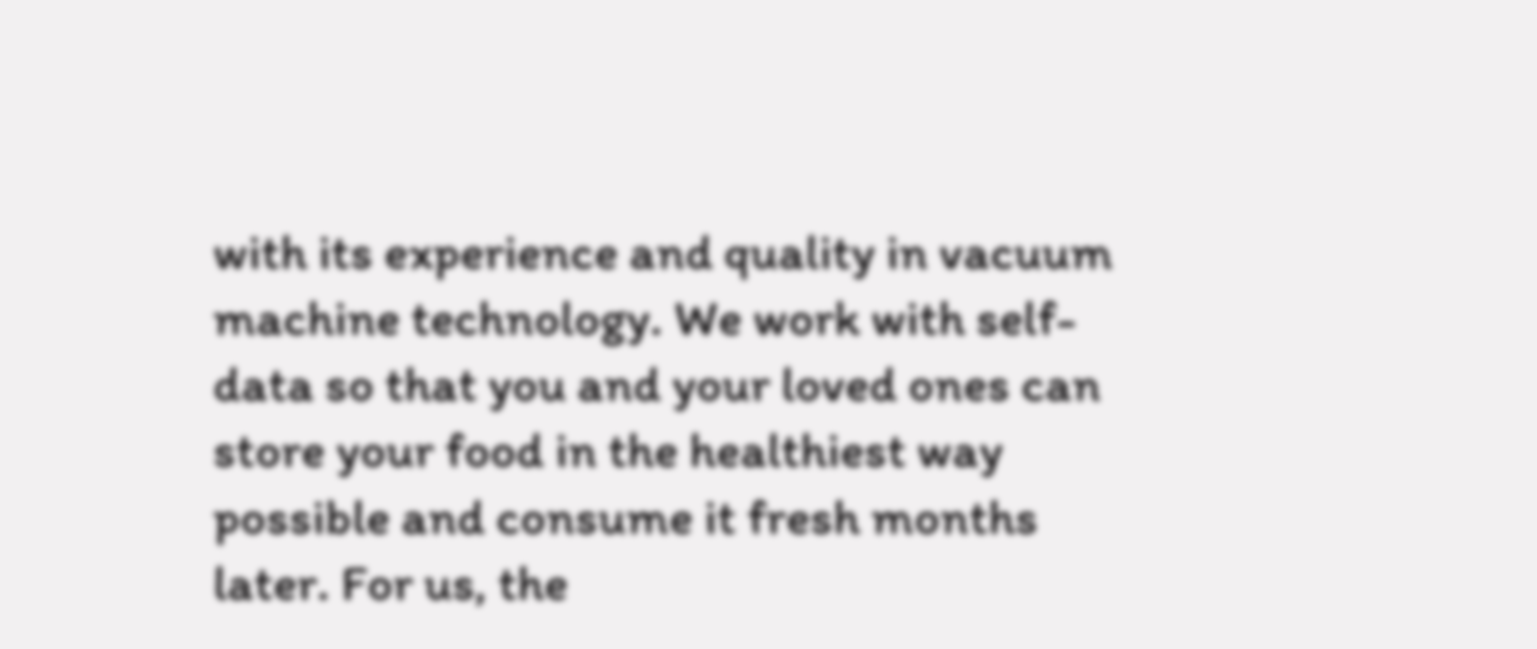with its experience and quality in vacuum machine technology. We work with self-data so that you and your loved ones can store your food in the healthiest way possible and consume it fresh months later. For us, the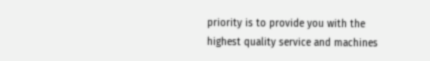priority is to provide you with the highest quality service and machines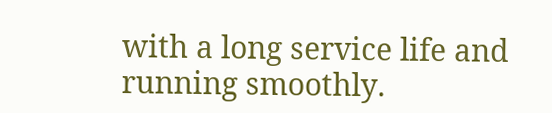with a long service life and running smoothly.